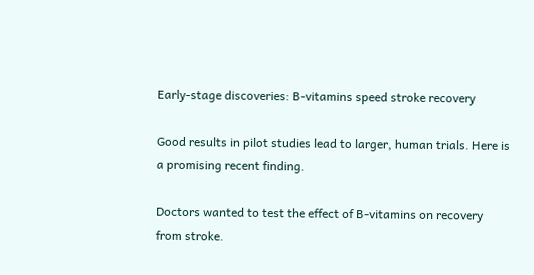Early-stage discoveries: B-vitamins speed stroke recovery

Good results in pilot studies lead to larger, human trials. Here is a promising recent finding.

Doctors wanted to test the effect of B-vitamins on recovery from stroke.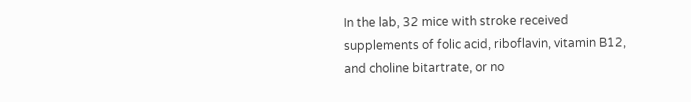In the lab, 32 mice with stroke received supplements of folic acid, riboflavin, vitamin B12, and choline bitartrate, or no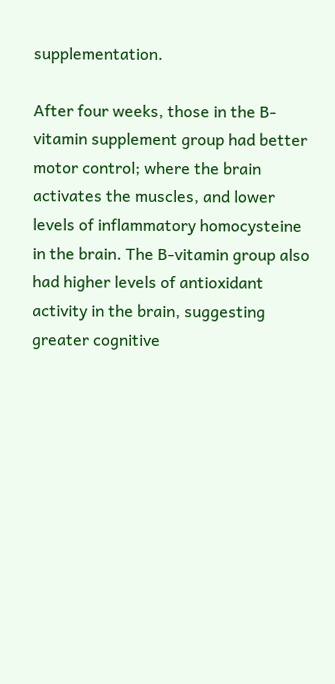supplementation.

After four weeks, those in the B-vitamin supplement group had better motor control; where the brain activates the muscles, and lower levels of inflammatory homocysteine in the brain. The B-vitamin group also had higher levels of antioxidant activity in the brain, suggesting greater cognitive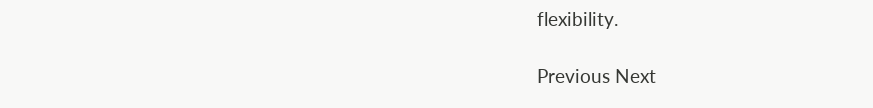flexibility.

Previous Next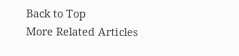Back to Top
More Related Articles